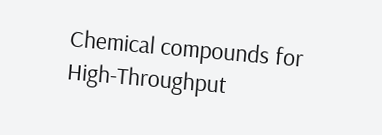Chemical compounds for High-Throughput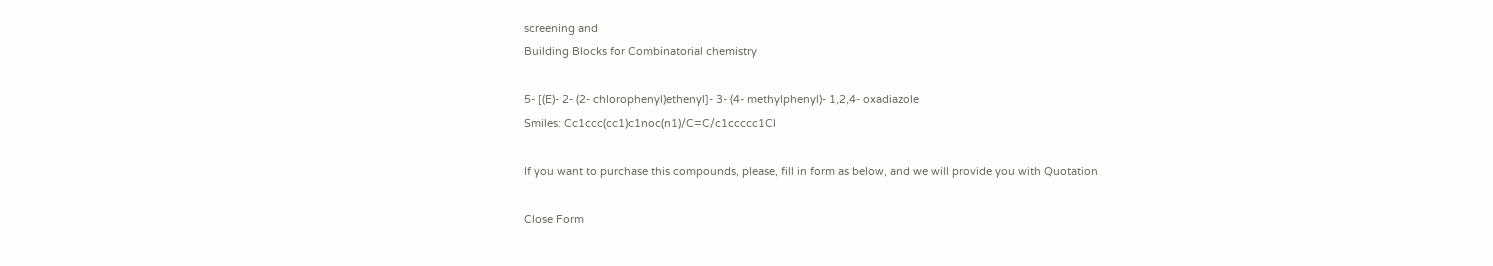screening and
Building Blocks for Combinatorial chemistry

5- [(E)- 2- (2- chlorophenyl)ethenyl]- 3- (4- methylphenyl)- 1,2,4- oxadiazole
Smiles: Cc1ccc(cc1)c1noc(n1)/C=C/c1ccccc1Cl

If you want to purchase this compounds, please, fill in form as below, and we will provide you with Quotation

Close Form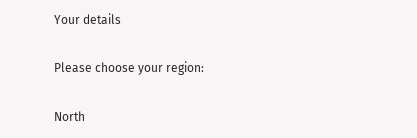Your details

Please choose your region:

North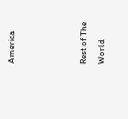America



Rest of The World